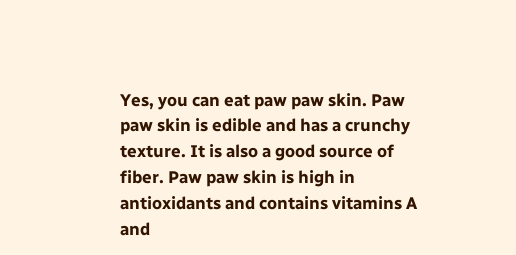Yes, you can eat paw paw skin. Paw paw skin is edible and has a crunchy texture. It is also a good source of fiber. Paw paw skin is high in antioxidants and contains vitamins A and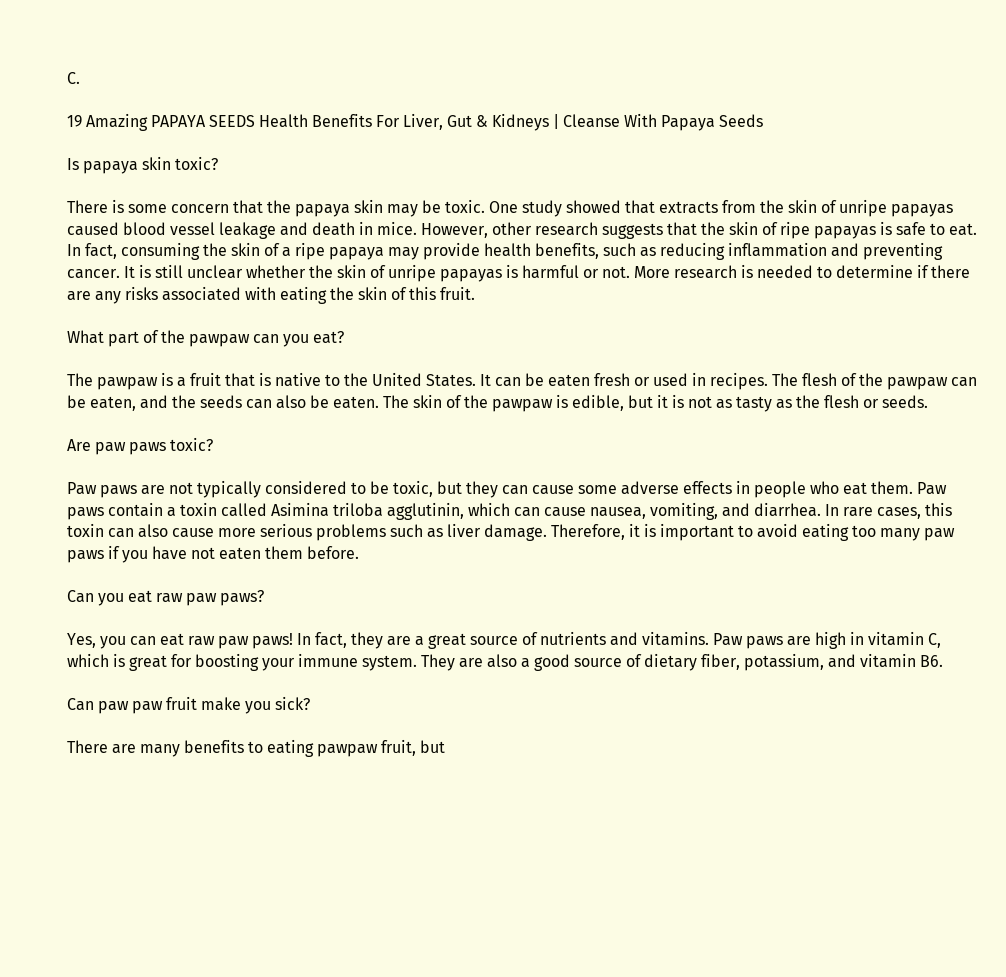C.

19 Amazing PAPAYA SEEDS Health Benefits For Liver, Gut & Kidneys | Cleanse With Papaya Seeds

Is papaya skin toxic?

There is some concern that the papaya skin may be toxic. One study showed that extracts from the skin of unripe papayas caused blood vessel leakage and death in mice. However, other research suggests that the skin of ripe papayas is safe to eat. In fact, consuming the skin of a ripe papaya may provide health benefits, such as reducing inflammation and preventing cancer. It is still unclear whether the skin of unripe papayas is harmful or not. More research is needed to determine if there are any risks associated with eating the skin of this fruit.

What part of the pawpaw can you eat?

The pawpaw is a fruit that is native to the United States. It can be eaten fresh or used in recipes. The flesh of the pawpaw can be eaten, and the seeds can also be eaten. The skin of the pawpaw is edible, but it is not as tasty as the flesh or seeds.

Are paw paws toxic?

Paw paws are not typically considered to be toxic, but they can cause some adverse effects in people who eat them. Paw paws contain a toxin called Asimina triloba agglutinin, which can cause nausea, vomiting, and diarrhea. In rare cases, this toxin can also cause more serious problems such as liver damage. Therefore, it is important to avoid eating too many paw paws if you have not eaten them before.

Can you eat raw paw paws?

Yes, you can eat raw paw paws! In fact, they are a great source of nutrients and vitamins. Paw paws are high in vitamin C, which is great for boosting your immune system. They are also a good source of dietary fiber, potassium, and vitamin B6.

Can paw paw fruit make you sick?

There are many benefits to eating pawpaw fruit, but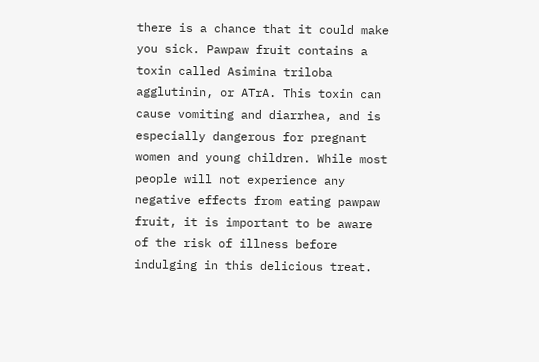there is a chance that it could make you sick. Pawpaw fruit contains a toxin called Asimina triloba agglutinin, or ATrA. This toxin can cause vomiting and diarrhea, and is especially dangerous for pregnant women and young children. While most people will not experience any negative effects from eating pawpaw fruit, it is important to be aware of the risk of illness before indulging in this delicious treat.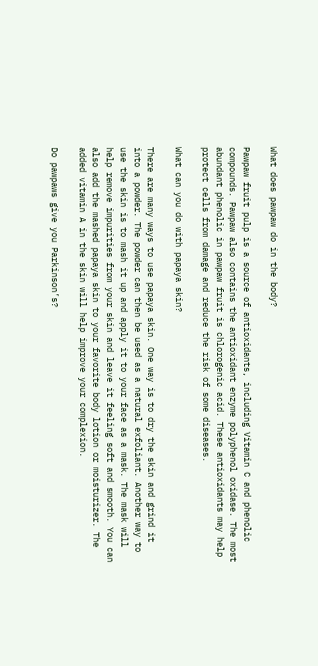What does pawpaw do in the body?

Pawpaw fruit pulp is a source of antioxidants, including Vitamin C and phenolic compounds. Pawpaw also contains the antioxidant enzyme polyphenol oxidase. The most abundant phenolic in pawpaw fruit is chlorogenic acid. These antioxidants may help protect cells from damage and reduce the risk of some diseases.

What can you do with papaya skin?

There are many ways to use papaya skin. One way is to dry the skin and grind it into a powder. The powder can then be used as a natural exfoliant. Another way to use the skin is to mash it up and apply it to your face as a mask. The mask will help remove impurities from your skin and leave it feeling soft and smooth. You can also add the mashed papaya skin to your favorite body lotion or moisturizer. The added vitamin A in the skin will help improve your complexion.

Do pawpaws give you Parkinson’s?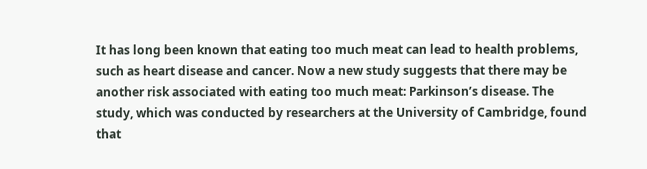It has long been known that eating too much meat can lead to health problems, such as heart disease and cancer. Now a new study suggests that there may be another risk associated with eating too much meat: Parkinson’s disease. The study, which was conducted by researchers at the University of Cambridge, found that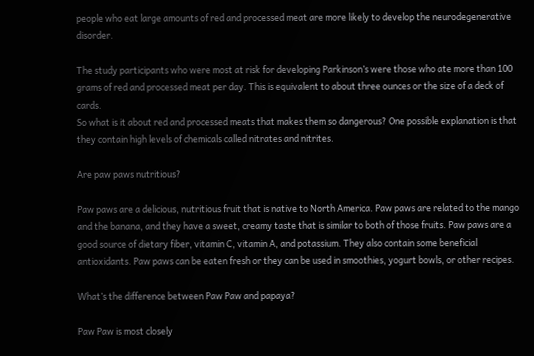people who eat large amounts of red and processed meat are more likely to develop the neurodegenerative disorder.

The study participants who were most at risk for developing Parkinson’s were those who ate more than 100 grams of red and processed meat per day. This is equivalent to about three ounces or the size of a deck of cards.
So what is it about red and processed meats that makes them so dangerous? One possible explanation is that they contain high levels of chemicals called nitrates and nitrites.

Are paw paws nutritious?

Paw paws are a delicious, nutritious fruit that is native to North America. Paw paws are related to the mango and the banana, and they have a sweet, creamy taste that is similar to both of those fruits. Paw paws are a good source of dietary fiber, vitamin C, vitamin A, and potassium. They also contain some beneficial antioxidants. Paw paws can be eaten fresh or they can be used in smoothies, yogurt bowls, or other recipes.

What’s the difference between Paw Paw and papaya?

Paw Paw is most closely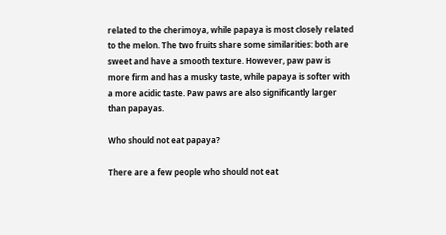related to the cherimoya, while papaya is most closely related to the melon. The two fruits share some similarities: both are sweet and have a smooth texture. However, paw paw is more firm and has a musky taste, while papaya is softer with a more acidic taste. Paw paws are also significantly larger than papayas.

Who should not eat papaya?

There are a few people who should not eat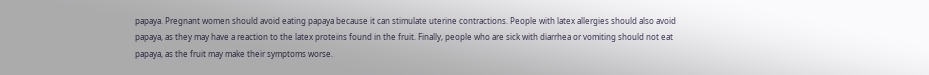papaya. Pregnant women should avoid eating papaya because it can stimulate uterine contractions. People with latex allergies should also avoid papaya, as they may have a reaction to the latex proteins found in the fruit. Finally, people who are sick with diarrhea or vomiting should not eat papaya, as the fruit may make their symptoms worse.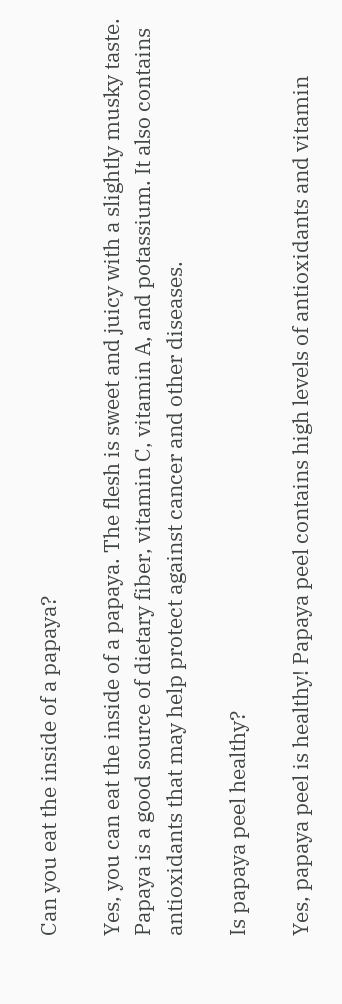Can you eat the inside of a papaya?

Yes, you can eat the inside of a papaya. The flesh is sweet and juicy with a slightly musky taste. Papaya is a good source of dietary fiber, vitamin C, vitamin A, and potassium. It also contains antioxidants that may help protect against cancer and other diseases.

Is papaya peel healthy?

Yes, papaya peel is healthy! Papaya peel contains high levels of antioxidants and vitamin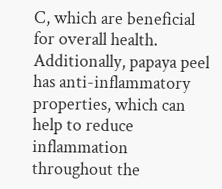C, which are beneficial for overall health. Additionally, papaya peel has anti-inflammatory properties, which can help to reduce inflammation throughout the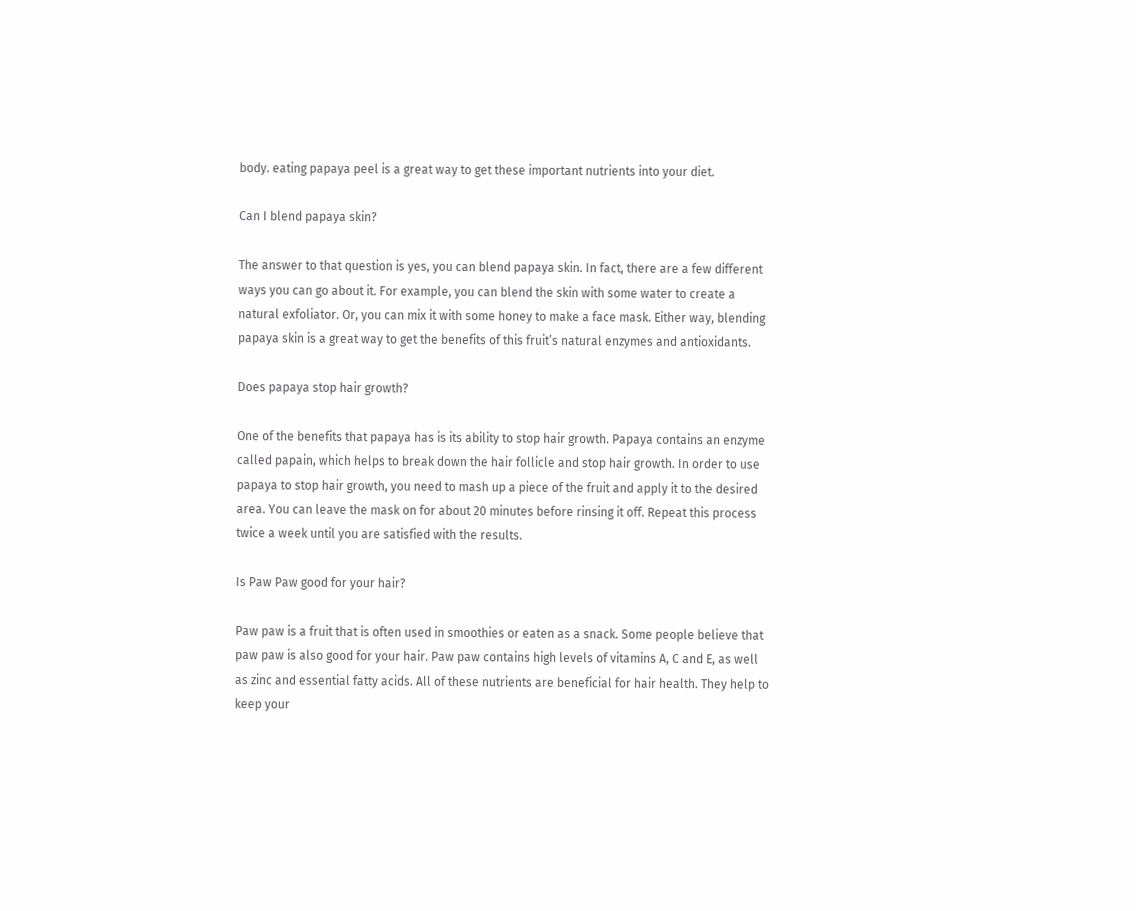body. eating papaya peel is a great way to get these important nutrients into your diet.

Can I blend papaya skin?

The answer to that question is yes, you can blend papaya skin. In fact, there are a few different ways you can go about it. For example, you can blend the skin with some water to create a natural exfoliator. Or, you can mix it with some honey to make a face mask. Either way, blending papaya skin is a great way to get the benefits of this fruit’s natural enzymes and antioxidants.

Does papaya stop hair growth?

One of the benefits that papaya has is its ability to stop hair growth. Papaya contains an enzyme called papain, which helps to break down the hair follicle and stop hair growth. In order to use papaya to stop hair growth, you need to mash up a piece of the fruit and apply it to the desired area. You can leave the mask on for about 20 minutes before rinsing it off. Repeat this process twice a week until you are satisfied with the results.

Is Paw Paw good for your hair?

Paw paw is a fruit that is often used in smoothies or eaten as a snack. Some people believe that paw paw is also good for your hair. Paw paw contains high levels of vitamins A, C and E, as well as zinc and essential fatty acids. All of these nutrients are beneficial for hair health. They help to keep your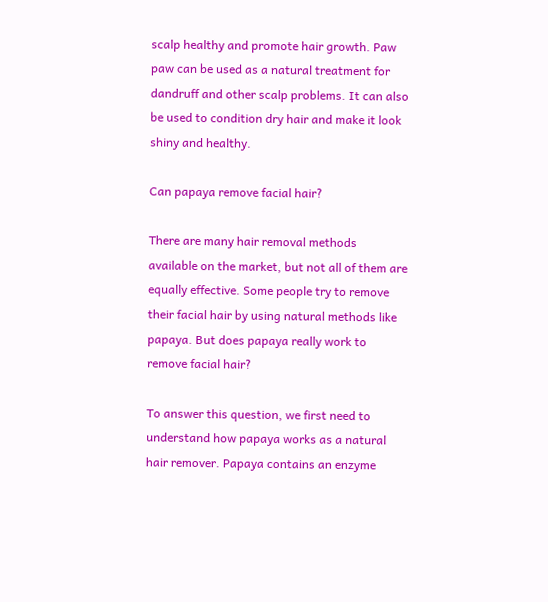scalp healthy and promote hair growth. Paw paw can be used as a natural treatment for dandruff and other scalp problems. It can also be used to condition dry hair and make it look shiny and healthy.

Can papaya remove facial hair?

There are many hair removal methods available on the market, but not all of them are equally effective. Some people try to remove their facial hair by using natural methods like papaya. But does papaya really work to remove facial hair?

To answer this question, we first need to understand how papaya works as a natural hair remover. Papaya contains an enzyme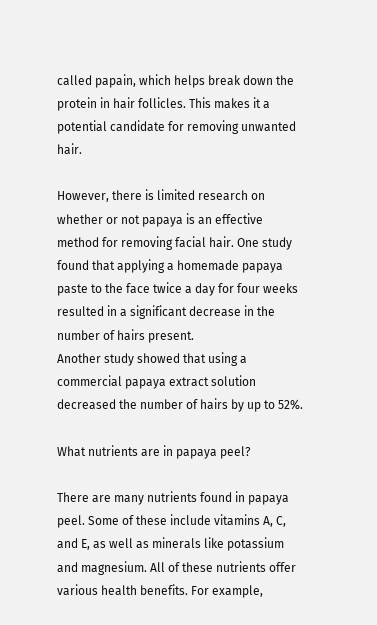called papain, which helps break down the protein in hair follicles. This makes it a potential candidate for removing unwanted hair.

However, there is limited research on whether or not papaya is an effective method for removing facial hair. One study found that applying a homemade papaya paste to the face twice a day for four weeks resulted in a significant decrease in the number of hairs present.
Another study showed that using a commercial papaya extract solution decreased the number of hairs by up to 52%.

What nutrients are in papaya peel?

There are many nutrients found in papaya peel. Some of these include vitamins A, C, and E, as well as minerals like potassium and magnesium. All of these nutrients offer various health benefits. For example,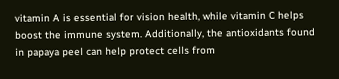vitamin A is essential for vision health, while vitamin C helps boost the immune system. Additionally, the antioxidants found in papaya peel can help protect cells from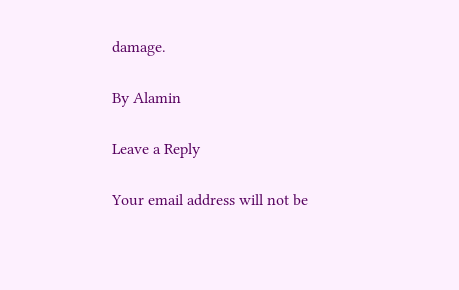damage.

By Alamin

Leave a Reply

Your email address will not be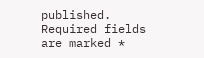published. Required fields are marked *